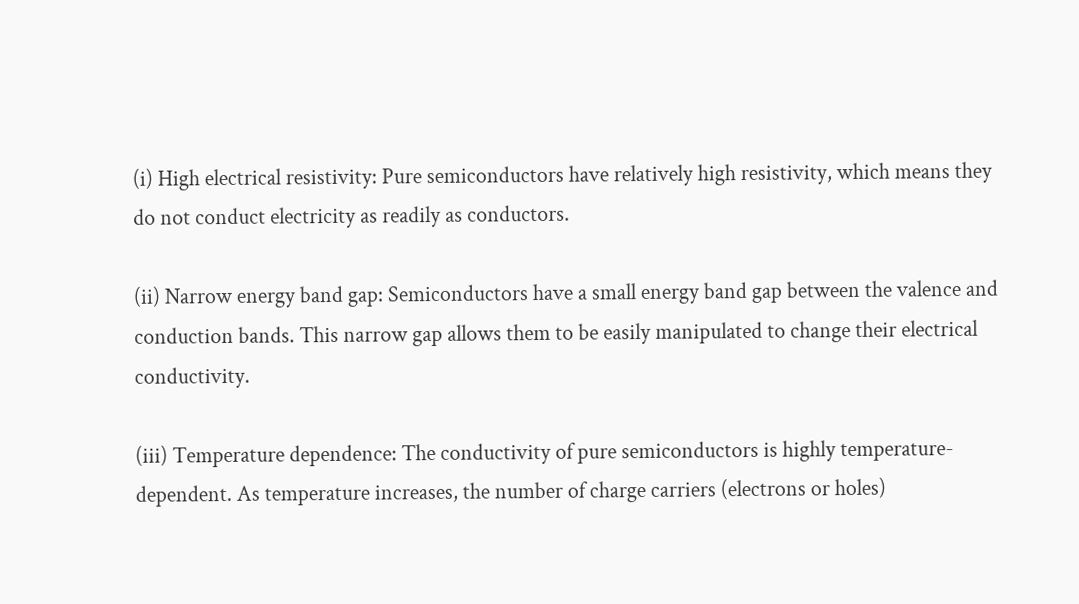(i) High electrical resistivity: Pure semiconductors have relatively high resistivity, which means they do not conduct electricity as readily as conductors.

(ii) Narrow energy band gap: Semiconductors have a small energy band gap between the valence and conduction bands. This narrow gap allows them to be easily manipulated to change their electrical conductivity.

(iii) Temperature dependence: The conductivity of pure semiconductors is highly temperature-dependent. As temperature increases, the number of charge carriers (electrons or holes)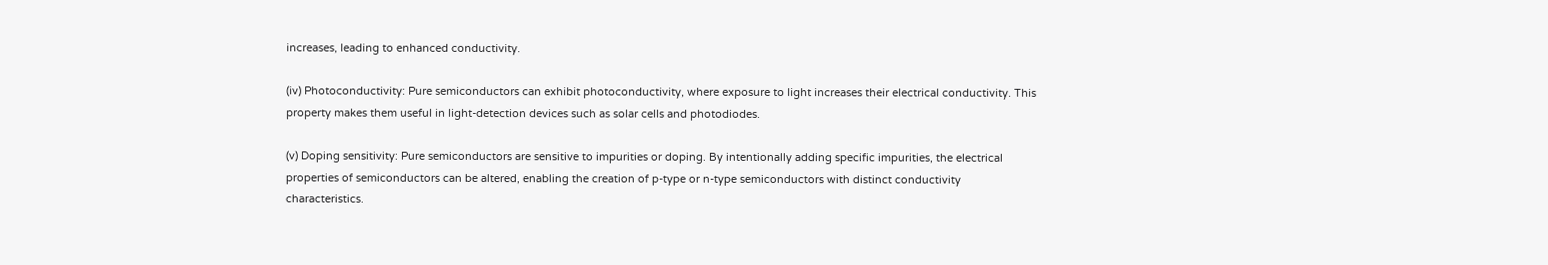increases, leading to enhanced conductivity.

(iv) Photoconductivity: Pure semiconductors can exhibit photoconductivity, where exposure to light increases their electrical conductivity. This property makes them useful in light-detection devices such as solar cells and photodiodes.

(v) Doping sensitivity: Pure semiconductors are sensitive to impurities or doping. By intentionally adding specific impurities, the electrical properties of semiconductors can be altered, enabling the creation of p-type or n-type semiconductors with distinct conductivity characteristics.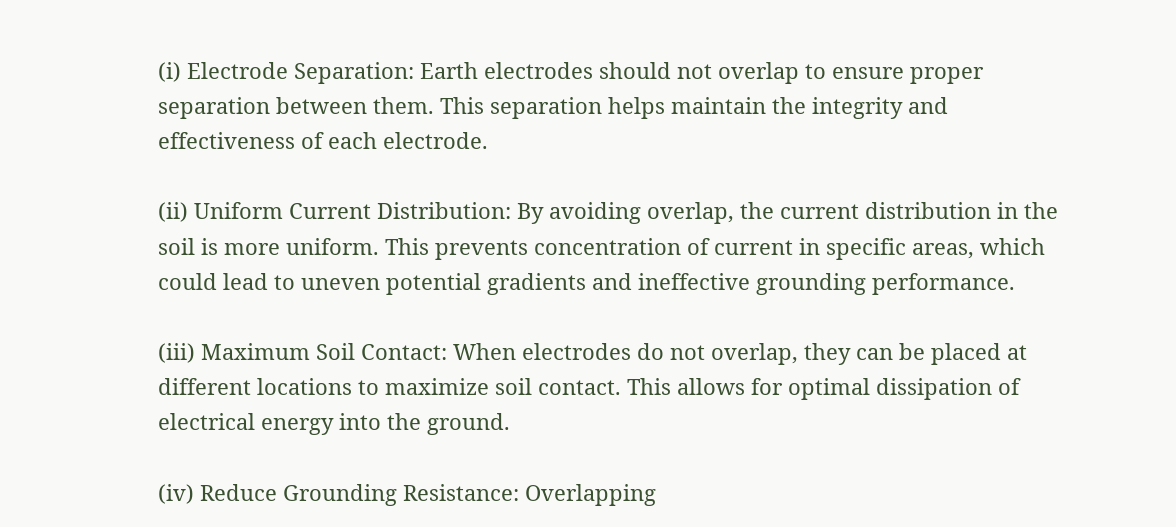(i) Electrode Separation: Earth electrodes should not overlap to ensure proper separation between them. This separation helps maintain the integrity and effectiveness of each electrode.

(ii) Uniform Current Distribution: By avoiding overlap, the current distribution in the soil is more uniform. This prevents concentration of current in specific areas, which could lead to uneven potential gradients and ineffective grounding performance.

(iii) Maximum Soil Contact: When electrodes do not overlap, they can be placed at different locations to maximize soil contact. This allows for optimal dissipation of electrical energy into the ground.

(iv) Reduce Grounding Resistance: Overlapping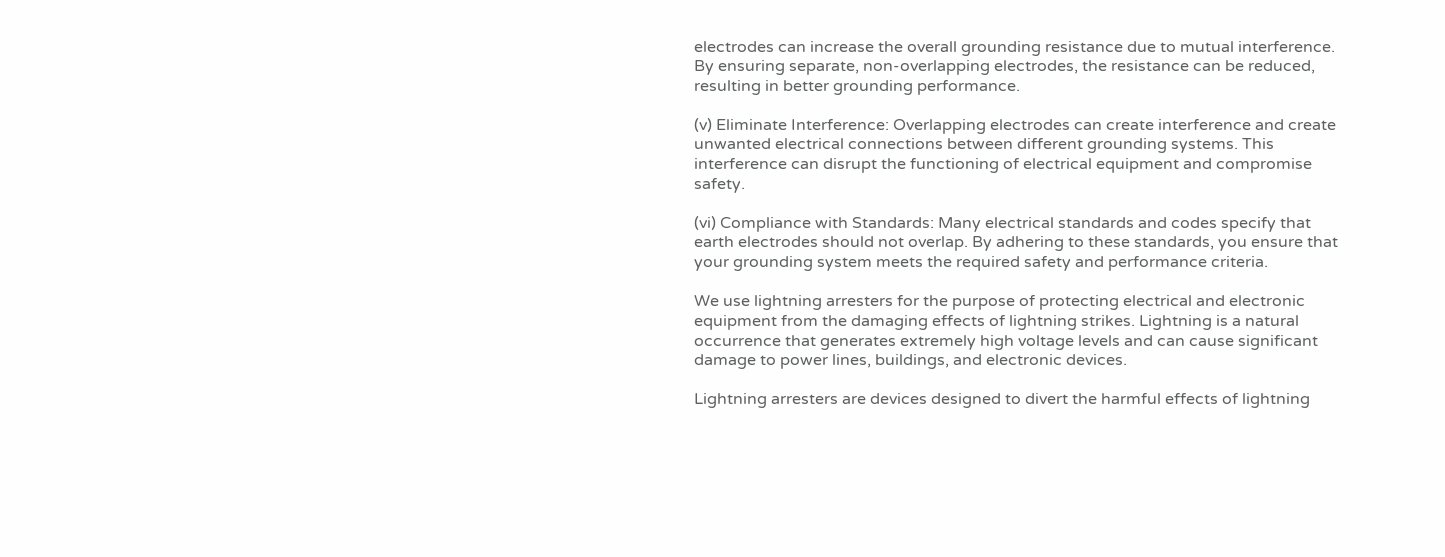electrodes can increase the overall grounding resistance due to mutual interference. By ensuring separate, non-overlapping electrodes, the resistance can be reduced, resulting in better grounding performance.

(v) Eliminate Interference: Overlapping electrodes can create interference and create unwanted electrical connections between different grounding systems. This interference can disrupt the functioning of electrical equipment and compromise safety.

(vi) Compliance with Standards: Many electrical standards and codes specify that earth electrodes should not overlap. By adhering to these standards, you ensure that your grounding system meets the required safety and performance criteria.

We use lightning arresters for the purpose of protecting electrical and electronic equipment from the damaging effects of lightning strikes. Lightning is a natural occurrence that generates extremely high voltage levels and can cause significant damage to power lines, buildings, and electronic devices.

Lightning arresters are devices designed to divert the harmful effects of lightning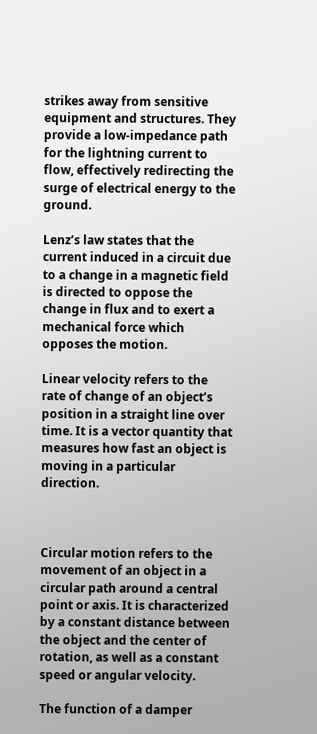strikes away from sensitive equipment and structures. They provide a low-impedance path for the lightning current to flow, effectively redirecting the surge of electrical energy to the ground.

Lenz’s law states that the current induced in a circuit due to a change in a magnetic field is directed to oppose the change in flux and to exert a mechanical force which opposes the motion.

Linear velocity refers to the rate of change of an object’s position in a straight line over time. It is a vector quantity that measures how fast an object is moving in a particular direction.



Circular motion refers to the movement of an object in a circular path around a central point or axis. It is characterized by a constant distance between the object and the center of rotation, as well as a constant speed or angular velocity.

The function of a damper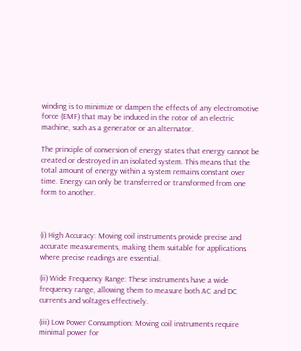winding is to minimize or dampen the effects of any electromotive force (EMF) that may be induced in the rotor of an electric machine, such as a generator or an alternator.

The principle of conversion of energy states that energy cannot be created or destroyed in an isolated system. This means that the total amount of energy within a system remains constant over time. Energy can only be transferred or transformed from one form to another.



(i) High Accuracy: Moving coil instruments provide precise and accurate measurements, making them suitable for applications where precise readings are essential.

(ii) Wide Frequency Range: These instruments have a wide frequency range, allowing them to measure both AC and DC currents and voltages effectively.

(iii) Low Power Consumption: Moving coil instruments require minimal power for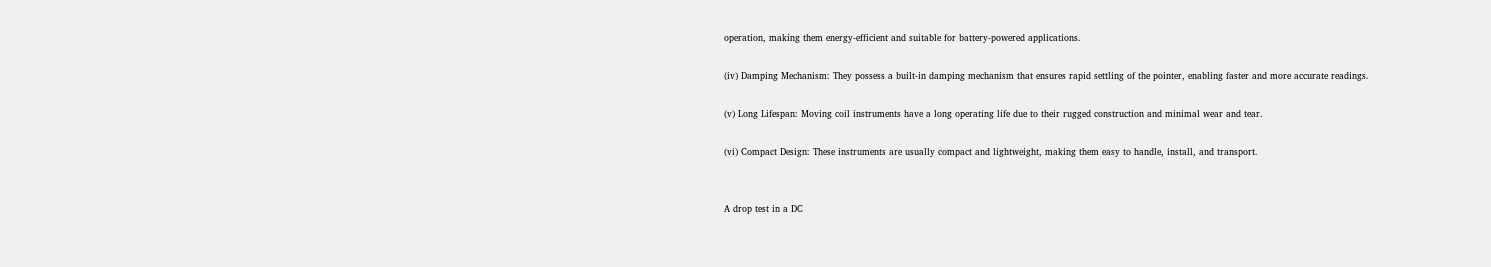operation, making them energy-efficient and suitable for battery-powered applications.

(iv) Damping Mechanism: They possess a built-in damping mechanism that ensures rapid settling of the pointer, enabling faster and more accurate readings.

(v) Long Lifespan: Moving coil instruments have a long operating life due to their rugged construction and minimal wear and tear.

(vi) Compact Design: These instruments are usually compact and lightweight, making them easy to handle, install, and transport.


A drop test in a DC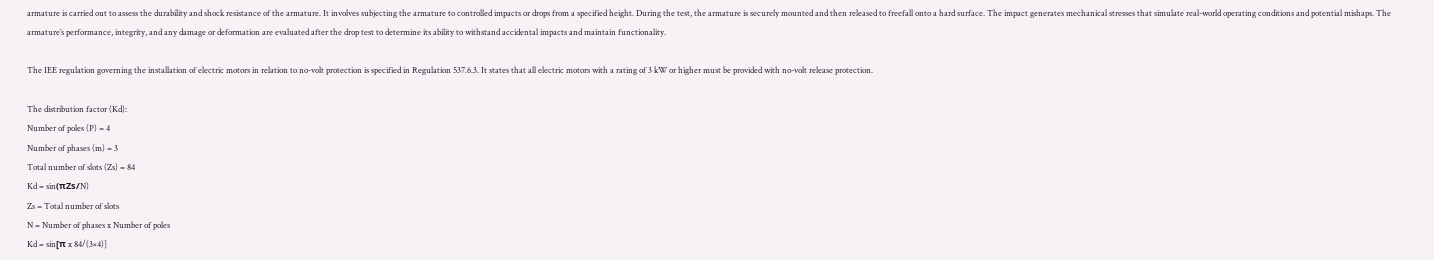armature is carried out to assess the durability and shock resistance of the armature. It involves subjecting the armature to controlled impacts or drops from a specified height. During the test, the armature is securely mounted and then released to freefall onto a hard surface. The impact generates mechanical stresses that simulate real-world operating conditions and potential mishaps. The armature’s performance, integrity, and any damage or deformation are evaluated after the drop test to determine its ability to withstand accidental impacts and maintain functionality.

The IEE regulation governing the installation of electric motors in relation to no-volt protection is specified in Regulation 537.6.3. It states that all electric motors with a rating of 3 kW or higher must be provided with no-volt release protection.

The distribution factor (Kd):
Number of poles (P) = 4
Number of phases (m) = 3
Total number of slots (Zs) = 84
Kd = sin(πZs/N)
Zs = Total number of slots
N = Number of phases x Number of poles
Kd = sin[π x 84/(3×4)]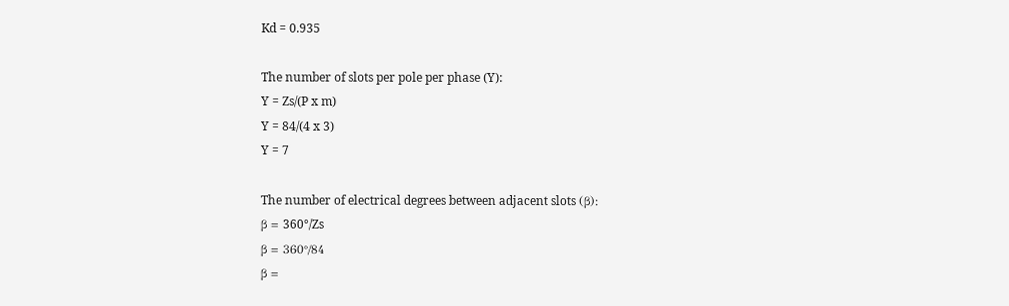Kd = 0.935

The number of slots per pole per phase (Y):
Y = Zs/(P x m)
Y = 84/(4 x 3)
Y = 7

The number of electrical degrees between adjacent slots (β):
β = 360°/Zs
β = 360°/84
β =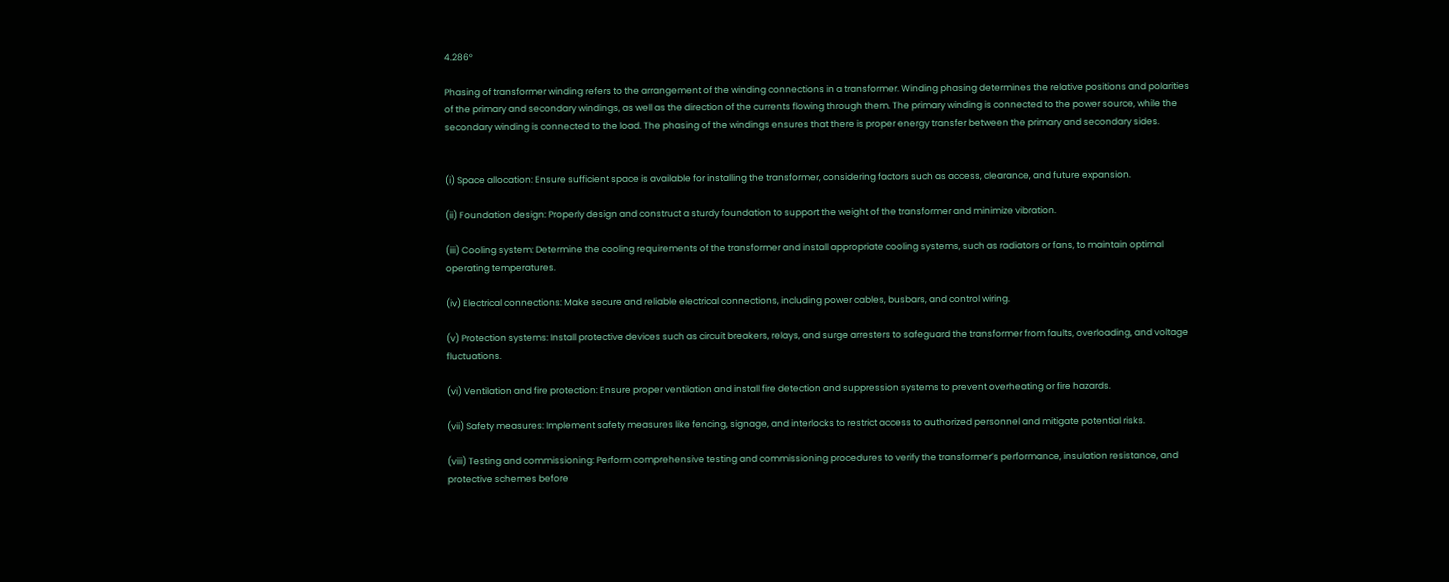4.286°

Phasing of transformer winding refers to the arrangement of the winding connections in a transformer. Winding phasing determines the relative positions and polarities of the primary and secondary windings, as well as the direction of the currents flowing through them. The primary winding is connected to the power source, while the secondary winding is connected to the load. The phasing of the windings ensures that there is proper energy transfer between the primary and secondary sides.


(i) Space allocation: Ensure sufficient space is available for installing the transformer, considering factors such as access, clearance, and future expansion.

(ii) Foundation design: Properly design and construct a sturdy foundation to support the weight of the transformer and minimize vibration.

(iii) Cooling system: Determine the cooling requirements of the transformer and install appropriate cooling systems, such as radiators or fans, to maintain optimal operating temperatures.

(iv) Electrical connections: Make secure and reliable electrical connections, including power cables, busbars, and control wiring.

(v) Protection systems: Install protective devices such as circuit breakers, relays, and surge arresters to safeguard the transformer from faults, overloading, and voltage fluctuations.

(vi) Ventilation and fire protection: Ensure proper ventilation and install fire detection and suppression systems to prevent overheating or fire hazards.

(vii) Safety measures: Implement safety measures like fencing, signage, and interlocks to restrict access to authorized personnel and mitigate potential risks.

(viii) Testing and commissioning: Perform comprehensive testing and commissioning procedures to verify the transformer’s performance, insulation resistance, and protective schemes before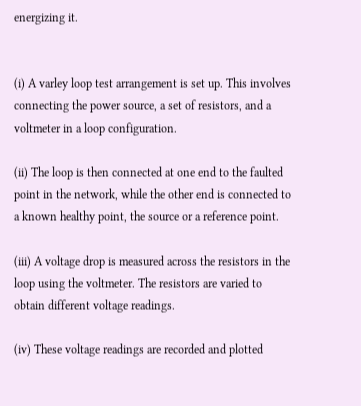energizing it.


(i) A varley loop test arrangement is set up. This involves connecting the power source, a set of resistors, and a voltmeter in a loop configuration.

(ii) The loop is then connected at one end to the faulted point in the network, while the other end is connected to a known healthy point, the source or a reference point.

(iii) A voltage drop is measured across the resistors in the loop using the voltmeter. The resistors are varied to obtain different voltage readings.

(iv) These voltage readings are recorded and plotted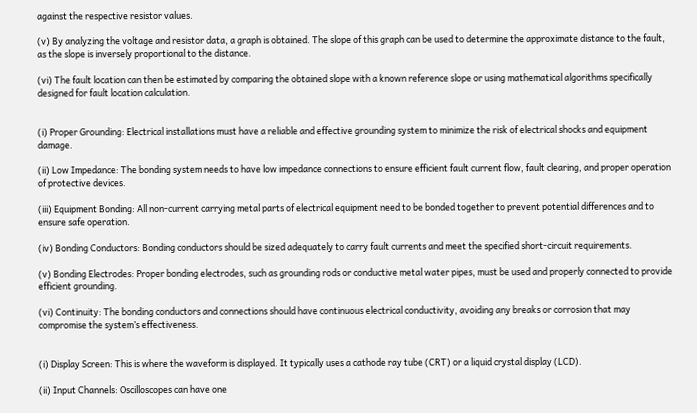against the respective resistor values.

(v) By analyzing the voltage and resistor data, a graph is obtained. The slope of this graph can be used to determine the approximate distance to the fault, as the slope is inversely proportional to the distance.

(vi) The fault location can then be estimated by comparing the obtained slope with a known reference slope or using mathematical algorithms specifically designed for fault location calculation.


(i) Proper Grounding: Electrical installations must have a reliable and effective grounding system to minimize the risk of electrical shocks and equipment damage.

(ii) Low Impedance: The bonding system needs to have low impedance connections to ensure efficient fault current flow, fault clearing, and proper operation of protective devices.

(iii) Equipment Bonding: All non-current carrying metal parts of electrical equipment need to be bonded together to prevent potential differences and to ensure safe operation.

(iv) Bonding Conductors: Bonding conductors should be sized adequately to carry fault currents and meet the specified short-circuit requirements.

(v) Bonding Electrodes: Proper bonding electrodes, such as grounding rods or conductive metal water pipes, must be used and properly connected to provide efficient grounding.

(vi) Continuity: The bonding conductors and connections should have continuous electrical conductivity, avoiding any breaks or corrosion that may compromise the system’s effectiveness.


(i) Display Screen: This is where the waveform is displayed. It typically uses a cathode ray tube (CRT) or a liquid crystal display (LCD).

(ii) Input Channels: Oscilloscopes can have one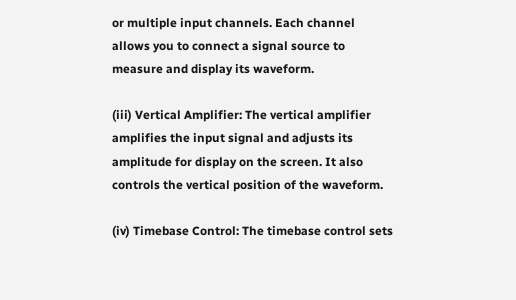or multiple input channels. Each channel allows you to connect a signal source to measure and display its waveform.

(iii) Vertical Amplifier: The vertical amplifier amplifies the input signal and adjusts its amplitude for display on the screen. It also controls the vertical position of the waveform.

(iv) Timebase Control: The timebase control sets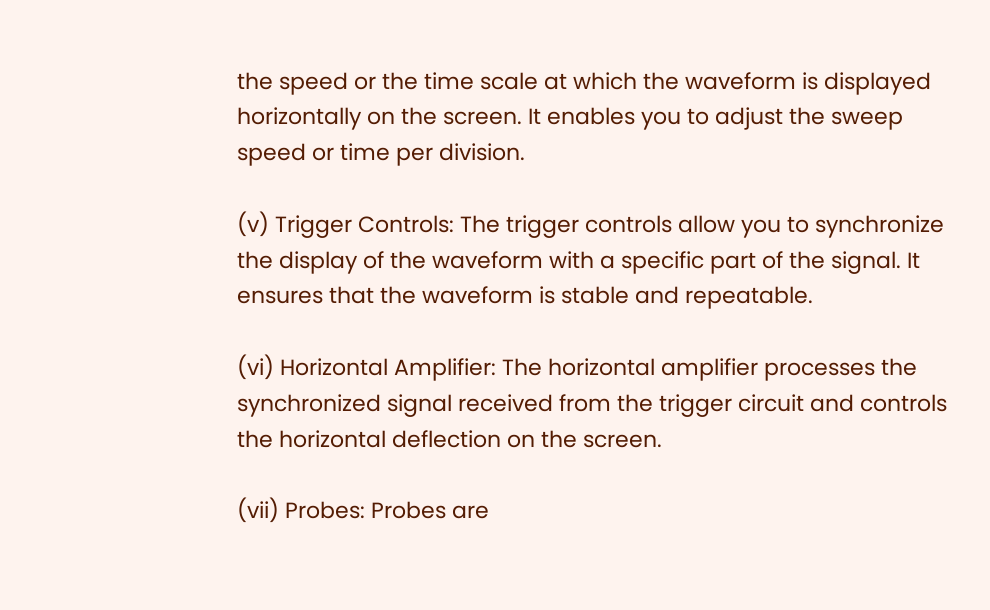the speed or the time scale at which the waveform is displayed horizontally on the screen. It enables you to adjust the sweep speed or time per division.

(v) Trigger Controls: The trigger controls allow you to synchronize the display of the waveform with a specific part of the signal. It ensures that the waveform is stable and repeatable.

(vi) Horizontal Amplifier: The horizontal amplifier processes the synchronized signal received from the trigger circuit and controls the horizontal deflection on the screen.

(vii) Probes: Probes are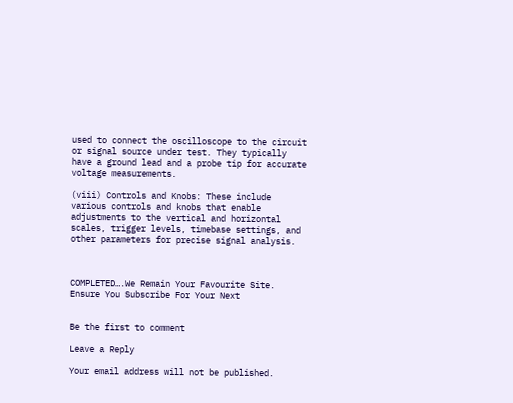used to connect the oscilloscope to the circuit or signal source under test. They typically have a ground lead and a probe tip for accurate voltage measurements.

(viii) Controls and Knobs: These include various controls and knobs that enable adjustments to the vertical and horizontal scales, trigger levels, timebase settings, and other parameters for precise signal analysis.



COMPLETED….We Remain Your Favourite Site.
Ensure You Subscribe For Your Next


Be the first to comment

Leave a Reply

Your email address will not be published.